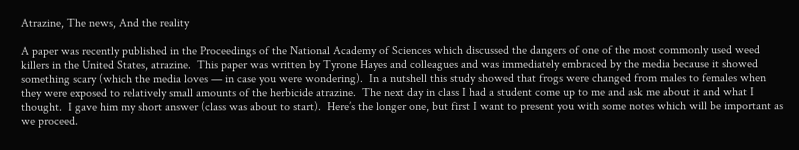Atrazine, The news, And the reality

A paper was recently published in the Proceedings of the National Academy of Sciences which discussed the dangers of one of the most commonly used weed killers in the United States, atrazine.  This paper was written by Tyrone Hayes and colleagues and was immediately embraced by the media because it showed something scary (which the media loves — in case you were wondering).  In a nutshell this study showed that frogs were changed from males to females when they were exposed to relatively small amounts of the herbicide atrazine.  The next day in class I had a student come up to me and ask me about it and what I thought.  I gave him my short answer (class was about to start).  Here’s the longer one, but first I want to present you with some notes which will be important as we proceed.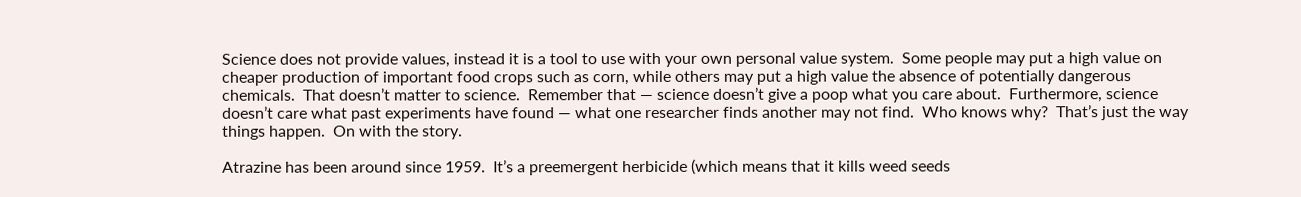Science does not provide values, instead it is a tool to use with your own personal value system.  Some people may put a high value on cheaper production of important food crops such as corn, while others may put a high value the absence of potentially dangerous chemicals.  That doesn’t matter to science.  Remember that — science doesn’t give a poop what you care about.  Furthermore, science doesn’t care what past experiments have found — what one researcher finds another may not find.  Who knows why?  That’s just the way things happen.  On with the story.

Atrazine has been around since 1959.  It’s a preemergent herbicide (which means that it kills weed seeds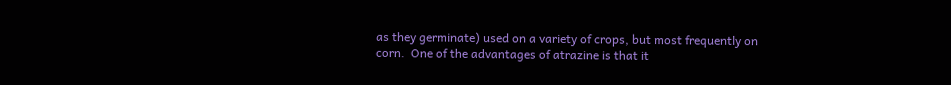as they germinate) used on a variety of crops, but most frequently on corn.  One of the advantages of atrazine is that it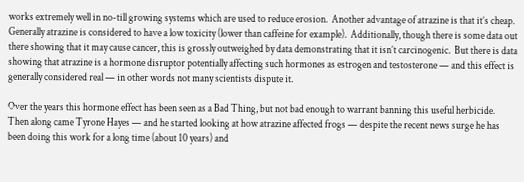works extremely well in no-till growing systems which are used to reduce erosion.  Another advantage of atrazine is that it’s cheap.  Generally atrazine is considered to have a low toxicity (lower than caffeine for example).  Additionally, though there is some data out there showing that it may cause cancer, this is grossly outweighed by data demonstrating that it isn’t carcinogenic.  But there is data showing that atrazine is a hormone disruptor potentially affecting such hormones as estrogen and testosterone — and this effect is generally considered real — in other words not many scientists dispute it.

Over the years this hormone effect has been seen as a Bad Thing, but not bad enough to warrant banning this useful herbicide.  Then along came Tyrone Hayes — and he started looking at how atrazine affected frogs — despite the recent news surge he has been doing this work for a long time (about 10 years) and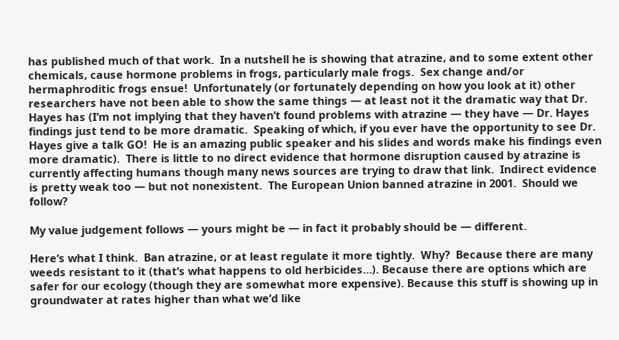has published much of that work.  In a nutshell he is showing that atrazine, and to some extent other chemicals, cause hormone problems in frogs, particularly male frogs.  Sex change and/or hermaphroditic frogs ensue!  Unfortunately (or fortunately depending on how you look at it) other researchers have not been able to show the same things — at least not it the dramatic way that Dr. Hayes has (I’m not implying that they haven’t found problems with atrazine — they have — Dr. Hayes findings just tend to be more dramatic.  Speaking of which, if you ever have the opportunity to see Dr. Hayes give a talk GO!  He is an amazing public speaker and his slides and words make his findings even more dramatic).  There is little to no direct evidence that hormone disruption caused by atrazine is currently affecting humans though many news sources are trying to draw that link.  Indirect evidence is pretty weak too — but not nonexistent.  The European Union banned atrazine in 2001.  Should we follow?

My value judgement follows — yours might be — in fact it probably should be — different.

Here’s what I think.  Ban atrazine, or at least regulate it more tightly.  Why?  Because there are many weeds resistant to it (that’s what happens to old herbicides…). Because there are options which are safer for our ecology (though they are somewhat more expensive). Because this stuff is showing up in groundwater at rates higher than what we’d like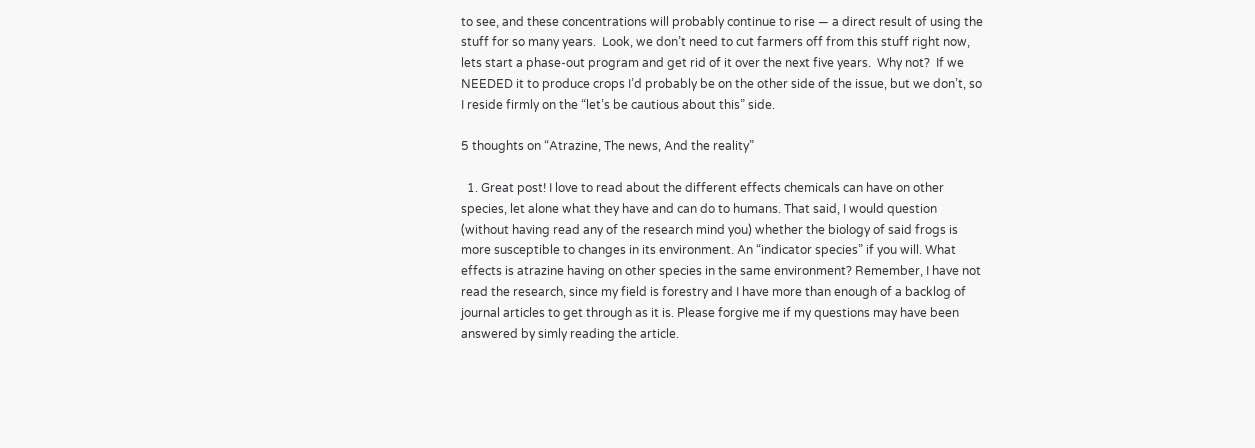to see, and these concentrations will probably continue to rise — a direct result of using the stuff for so many years.  Look, we don’t need to cut farmers off from this stuff right now, lets start a phase-out program and get rid of it over the next five years.  Why not?  If we NEEDED it to produce crops I’d probably be on the other side of the issue, but we don’t, so I reside firmly on the “let’s be cautious about this” side.

5 thoughts on “Atrazine, The news, And the reality”

  1. Great post! I love to read about the different effects chemicals can have on other species, let alone what they have and can do to humans. That said, I would question (without having read any of the research mind you) whether the biology of said frogs is more susceptible to changes in its environment. An “indicator species” if you will. What effects is atrazine having on other species in the same environment? Remember, I have not read the research, since my field is forestry and I have more than enough of a backlog of journal articles to get through as it is. Please forgive me if my questions may have been answered by simly reading the article.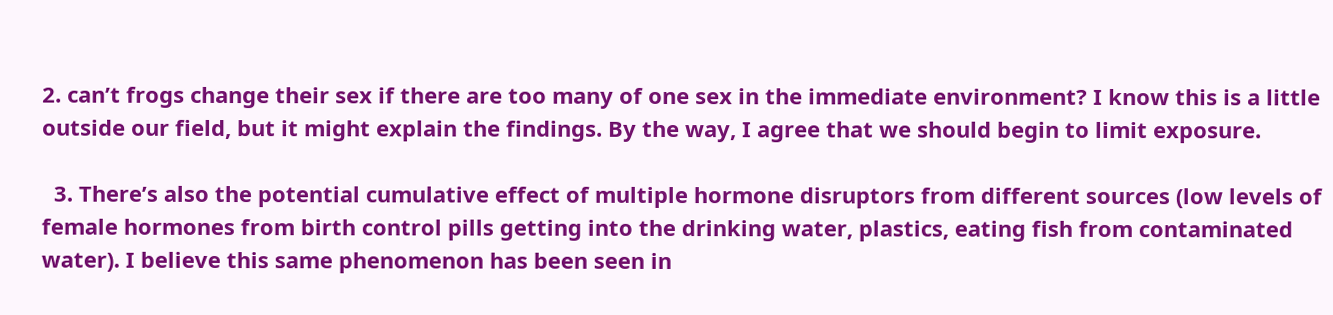2. can’t frogs change their sex if there are too many of one sex in the immediate environment? I know this is a little outside our field, but it might explain the findings. By the way, I agree that we should begin to limit exposure.

  3. There’s also the potential cumulative effect of multiple hormone disruptors from different sources (low levels of female hormones from birth control pills getting into the drinking water, plastics, eating fish from contaminated water). I believe this same phenomenon has been seen in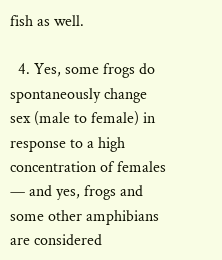fish as well.

  4. Yes, some frogs do spontaneously change sex (male to female) in response to a high concentration of females — and yes, frogs and some other amphibians are considered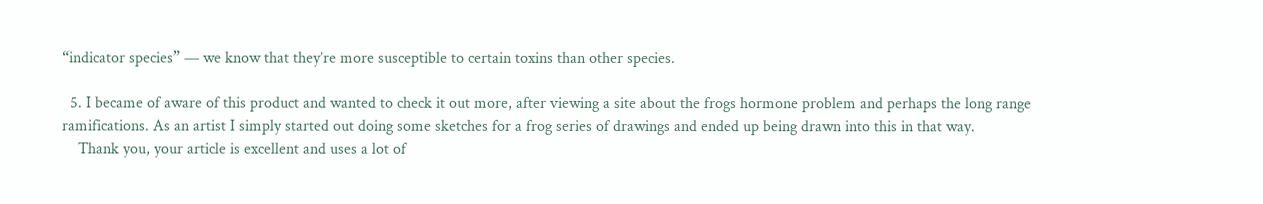“indicator species” — we know that they’re more susceptible to certain toxins than other species.

  5. I became of aware of this product and wanted to check it out more, after viewing a site about the frogs hormone problem and perhaps the long range ramifications. As an artist I simply started out doing some sketches for a frog series of drawings and ended up being drawn into this in that way.
    Thank you, your article is excellent and uses a lot of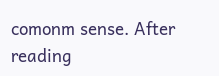comonm sense. After reading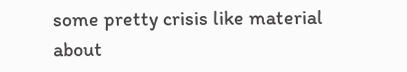some pretty crisis like material about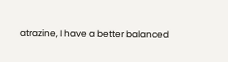atrazine, I have a better balanced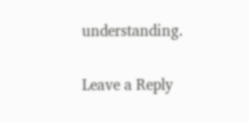understanding.

Leave a Reply